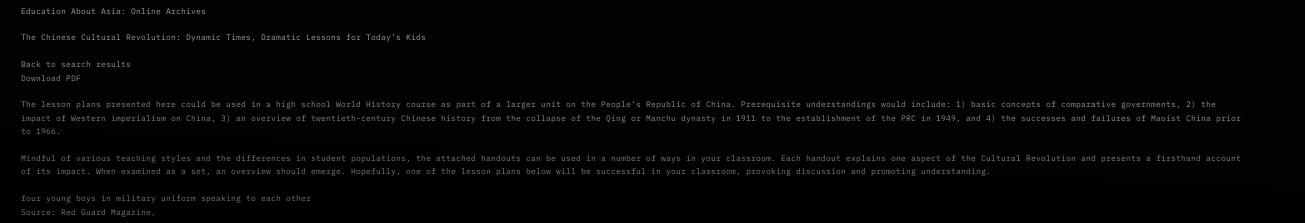Education About Asia: Online Archives

The Chinese Cultural Revolution: Dynamic Times, Dramatic Lessons for Today’s Kids

Back to search results
Download PDF

The lesson plans presented here could be used in a high school World History course as part of a larger unit on the People’s Republic of China. Prerequisite understandings would include: 1) basic concepts of comparative governments, 2) the impact of Western imperialism on China, 3) an overview of twentieth-century Chinese history from the collapse of the Qing or Manchu dynasty in 1911 to the establishment of the PRC in 1949, and 4) the successes and failures of Maoist China prior to 1966.

Mindful of various teaching styles and the differences in student populations, the attached handouts can be used in a number of ways in your classroom. Each handout explains one aspect of the Cultural Revolution and presents a firsthand account of its impact. When examined as a set, an overview should emerge. Hopefully, one of the lesson plans below will be successful in your classroom, provoking discussion and promoting understanding.

four young boys in military uniform speaking to each other
Source: Red Guard Magazine,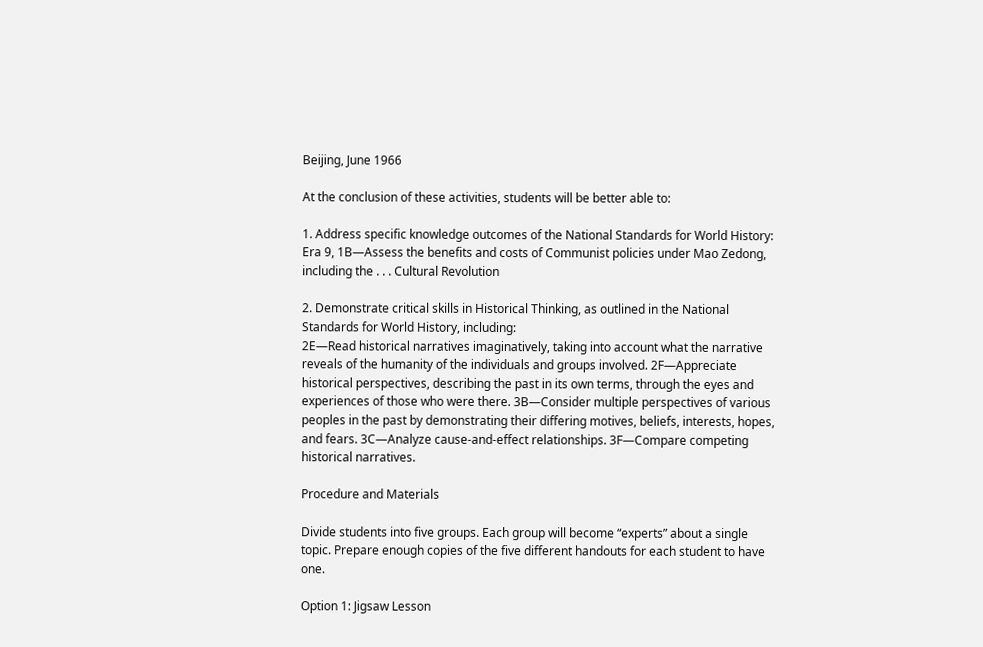Beijing, June 1966

At the conclusion of these activities, students will be better able to:

1. Address specific knowledge outcomes of the National Standards for World History:
Era 9, 1B—Assess the benefits and costs of Communist policies under Mao Zedong, including the . . . Cultural Revolution

2. Demonstrate critical skills in Historical Thinking, as outlined in the National Standards for World History, including:
2E—Read historical narratives imaginatively, taking into account what the narrative reveals of the humanity of the individuals and groups involved. 2F—Appreciate historical perspectives, describing the past in its own terms, through the eyes and experiences of those who were there. 3B—Consider multiple perspectives of various peoples in the past by demonstrating their differing motives, beliefs, interests, hopes, and fears. 3C—Analyze cause-and-effect relationships. 3F—Compare competing historical narratives.

Procedure and Materials

Divide students into five groups. Each group will become “experts” about a single topic. Prepare enough copies of the five different handouts for each student to have one.

Option 1: Jigsaw Lesson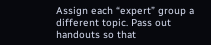Assign each “expert” group a different topic. Pass out handouts so that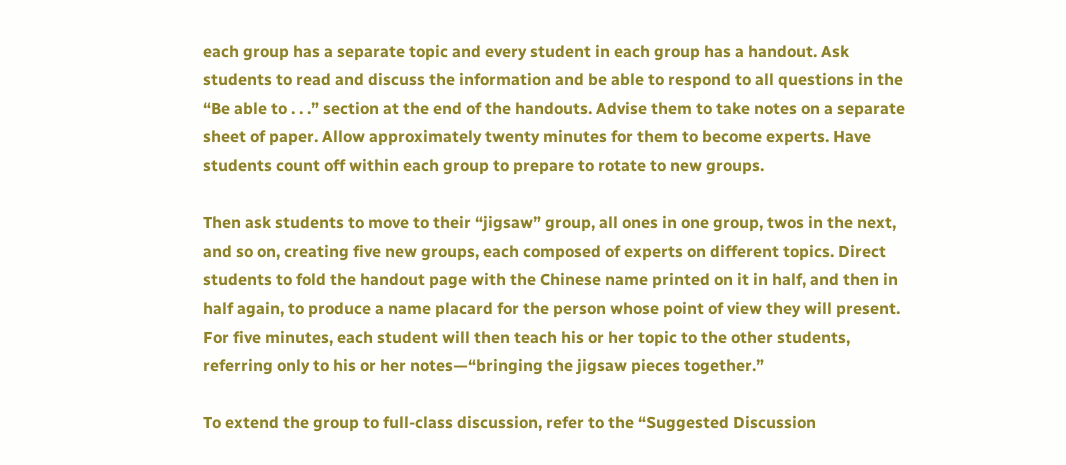each group has a separate topic and every student in each group has a handout. Ask students to read and discuss the information and be able to respond to all questions in the “Be able to . . .” section at the end of the handouts. Advise them to take notes on a separate sheet of paper. Allow approximately twenty minutes for them to become experts. Have students count off within each group to prepare to rotate to new groups.

Then ask students to move to their “jigsaw” group, all ones in one group, twos in the next, and so on, creating five new groups, each composed of experts on different topics. Direct students to fold the handout page with the Chinese name printed on it in half, and then in half again, to produce a name placard for the person whose point of view they will present. For five minutes, each student will then teach his or her topic to the other students, referring only to his or her notes—“bringing the jigsaw pieces together.”

To extend the group to full-class discussion, refer to the “Suggested Discussion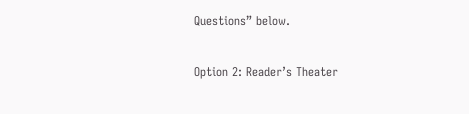Questions” below.

Option 2: Reader’s Theater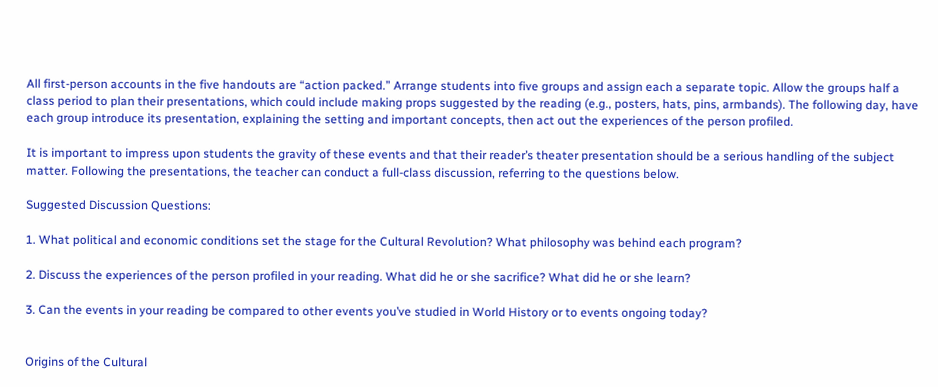All first-person accounts in the five handouts are “action packed.” Arrange students into five groups and assign each a separate topic. Allow the groups half a class period to plan their presentations, which could include making props suggested by the reading (e.g., posters, hats, pins, armbands). The following day, have each group introduce its presentation, explaining the setting and important concepts, then act out the experiences of the person profiled.

It is important to impress upon students the gravity of these events and that their reader’s theater presentation should be a serious handling of the subject matter. Following the presentations, the teacher can conduct a full-class discussion, referring to the questions below.

Suggested Discussion Questions:

1. What political and economic conditions set the stage for the Cultural Revolution? What philosophy was behind each program?

2. Discuss the experiences of the person profiled in your reading. What did he or she sacrifice? What did he or she learn?

3. Can the events in your reading be compared to other events you’ve studied in World History or to events ongoing today?


Origins of the Cultural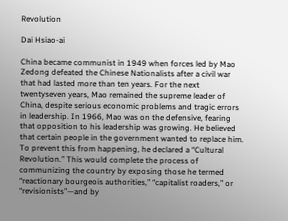Revolution

Dai Hsiao-ai

China became communist in 1949 when forces led by Mao Zedong defeated the Chinese Nationalists after a civil war that had lasted more than ten years. For the next twentyseven years, Mao remained the supreme leader of China, despite serious economic problems and tragic errors in leadership. In 1966, Mao was on the defensive, fearing that opposition to his leadership was growing. He believed that certain people in the government wanted to replace him. To prevent this from happening, he declared a “Cultural Revolution.” This would complete the process of communizing the country by exposing those he termed “reactionary bourgeois authorities,” “capitalist roaders,” or “revisionists”—and by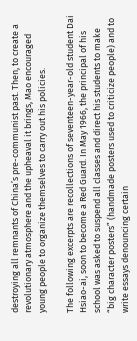destroying all remnants of China’s pre-communist past. Then, to create a revolutionary atmosphere and the upheaval it brings, Mao encouraged young people to organize themselves to carry out his policies.

The following excerpts are recollections of seventeen-year-old student Dai Hsiao-ai, soon to become a Red Guard. In May 1966, the principal of his school was asked to suspend all classes and direct his students to make “big character posters” (handmade posters used to criticize people) and to write essays denouncing certain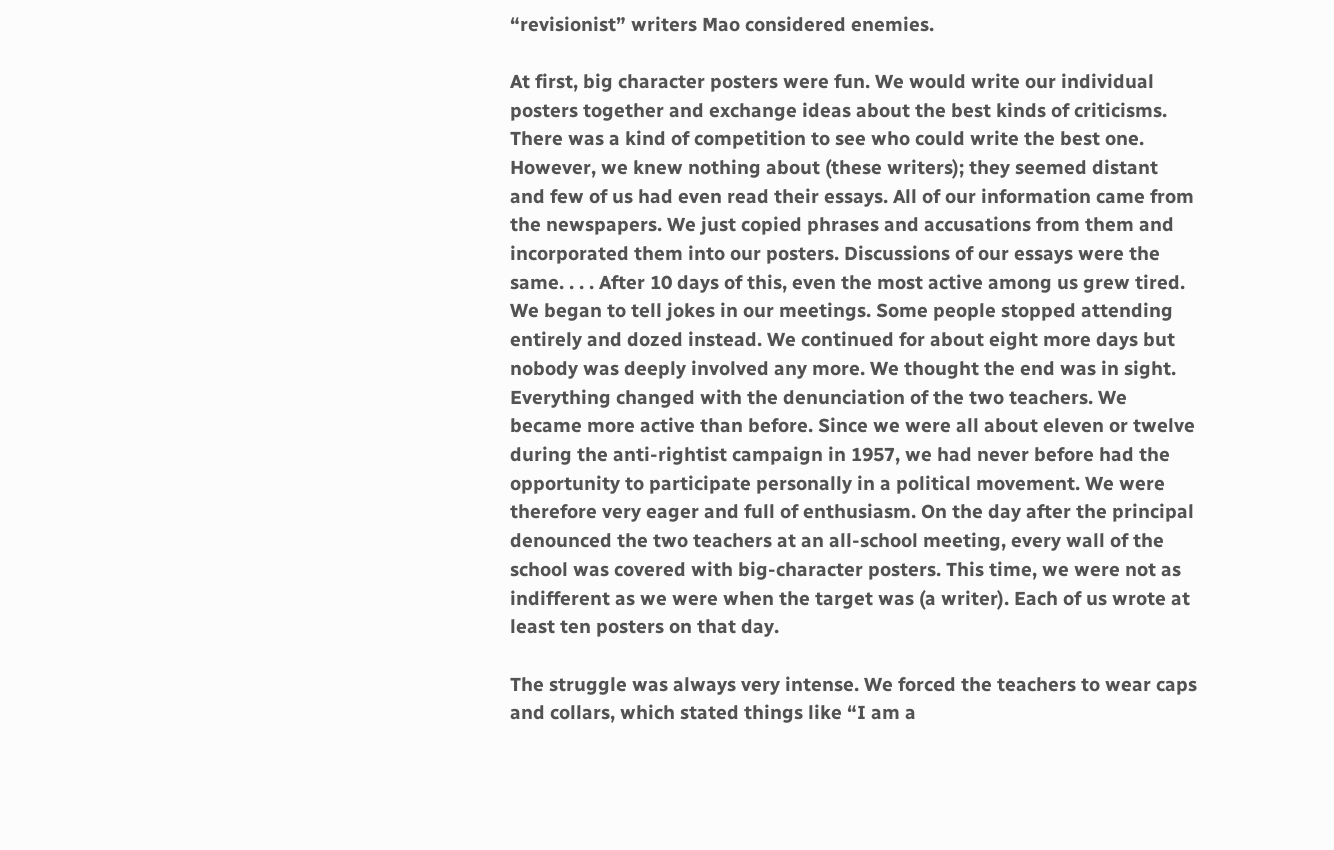“revisionist” writers Mao considered enemies.

At first, big character posters were fun. We would write our individual posters together and exchange ideas about the best kinds of criticisms. There was a kind of competition to see who could write the best one. However, we knew nothing about (these writers); they seemed distant and few of us had even read their essays. All of our information came from the newspapers. We just copied phrases and accusations from them and incorporated them into our posters. Discussions of our essays were the same. . . . After 10 days of this, even the most active among us grew tired. We began to tell jokes in our meetings. Some people stopped attending entirely and dozed instead. We continued for about eight more days but nobody was deeply involved any more. We thought the end was in sight. Everything changed with the denunciation of the two teachers. We became more active than before. Since we were all about eleven or twelve during the anti-rightist campaign in 1957, we had never before had the opportunity to participate personally in a political movement. We were therefore very eager and full of enthusiasm. On the day after the principal denounced the two teachers at an all-school meeting, every wall of the school was covered with big-character posters. This time, we were not as indifferent as we were when the target was (a writer). Each of us wrote at least ten posters on that day.

The struggle was always very intense. We forced the teachers to wear caps and collars, which stated things like “I am a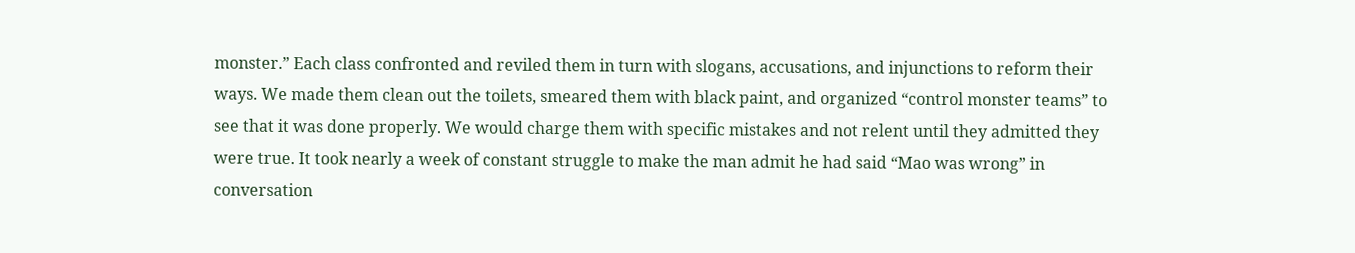monster.” Each class confronted and reviled them in turn with slogans, accusations, and injunctions to reform their ways. We made them clean out the toilets, smeared them with black paint, and organized “control monster teams” to see that it was done properly. We would charge them with specific mistakes and not relent until they admitted they were true. It took nearly a week of constant struggle to make the man admit he had said “Mao was wrong” in conversation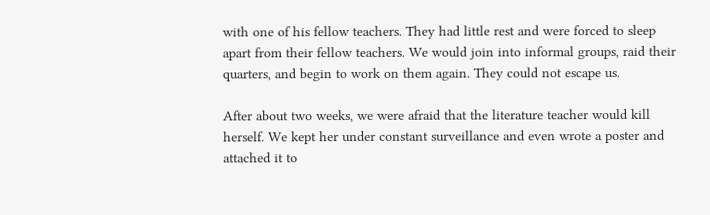with one of his fellow teachers. They had little rest and were forced to sleep apart from their fellow teachers. We would join into informal groups, raid their quarters, and begin to work on them again. They could not escape us.

After about two weeks, we were afraid that the literature teacher would kill herself. We kept her under constant surveillance and even wrote a poster and attached it to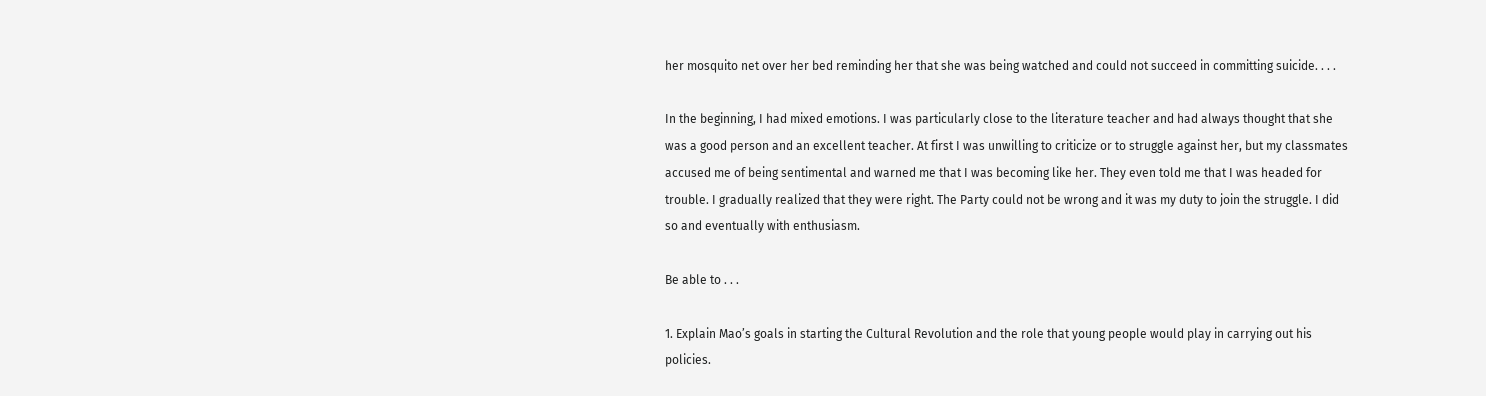her mosquito net over her bed reminding her that she was being watched and could not succeed in committing suicide. . . .

In the beginning, I had mixed emotions. I was particularly close to the literature teacher and had always thought that she was a good person and an excellent teacher. At first I was unwilling to criticize or to struggle against her, but my classmates accused me of being sentimental and warned me that I was becoming like her. They even told me that I was headed for trouble. I gradually realized that they were right. The Party could not be wrong and it was my duty to join the struggle. I did so and eventually with enthusiasm.

Be able to . . .

1. Explain Mao’s goals in starting the Cultural Revolution and the role that young people would play in carrying out his policies.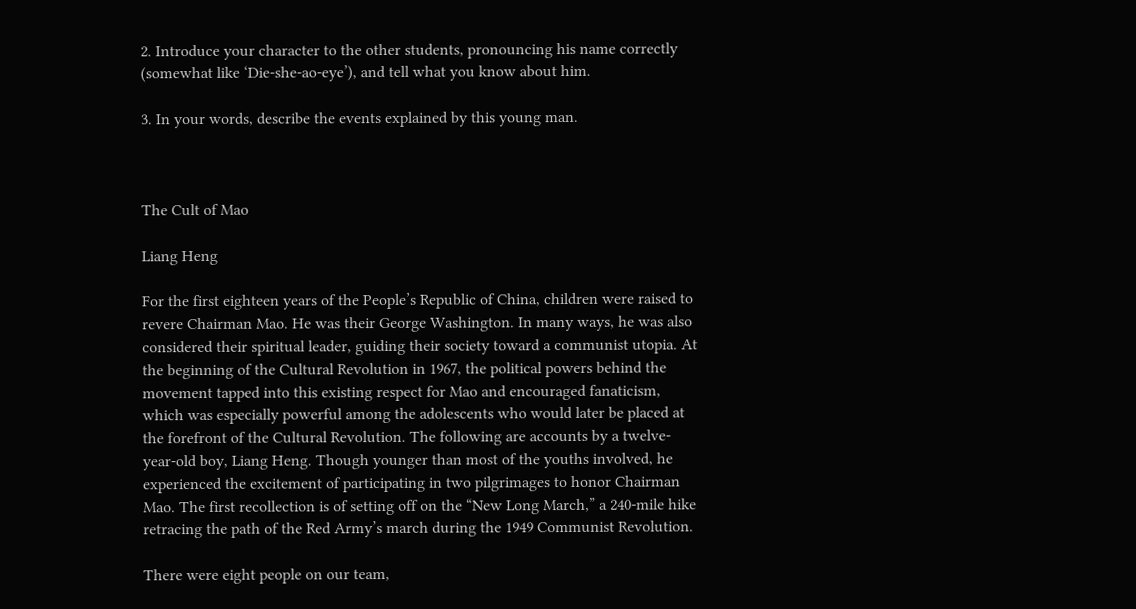2. Introduce your character to the other students, pronouncing his name correctly (somewhat like ‘Die-she-ao-eye’), and tell what you know about him.

3. In your words, describe the events explained by this young man.



The Cult of Mao

Liang Heng

For the first eighteen years of the People’s Republic of China, children were raised to revere Chairman Mao. He was their George Washington. In many ways, he was also considered their spiritual leader, guiding their society toward a communist utopia. At the beginning of the Cultural Revolution in 1967, the political powers behind the movement tapped into this existing respect for Mao and encouraged fanaticism, which was especially powerful among the adolescents who would later be placed at the forefront of the Cultural Revolution. The following are accounts by a twelve-year-old boy, Liang Heng. Though younger than most of the youths involved, he experienced the excitement of participating in two pilgrimages to honor Chairman Mao. The first recollection is of setting off on the “New Long March,” a 240-mile hike retracing the path of the Red Army’s march during the 1949 Communist Revolution.

There were eight people on our team,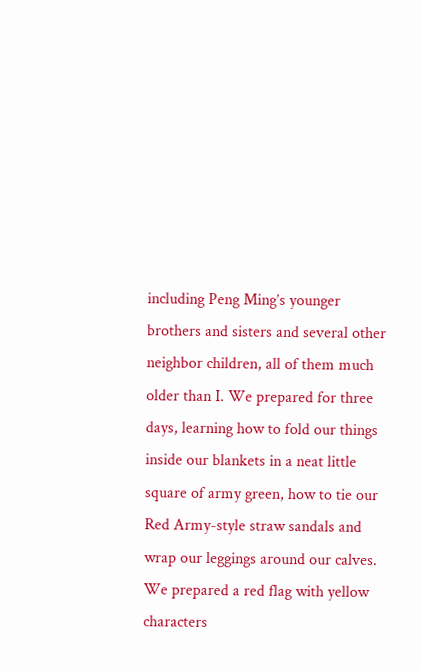including Peng Ming’s younger brothers and sisters and several other neighbor children, all of them much older than I. We prepared for three days, learning how to fold our things inside our blankets in a neat little square of army green, how to tie our Red Army-style straw sandals and wrap our leggings around our calves. We prepared a red flag with yellow characters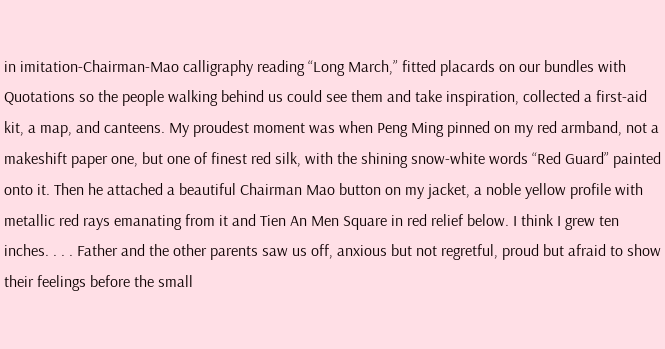in imitation-Chairman-Mao calligraphy reading “Long March,” fitted placards on our bundles with Quotations so the people walking behind us could see them and take inspiration, collected a first-aid kit, a map, and canteens. My proudest moment was when Peng Ming pinned on my red armband, not a makeshift paper one, but one of finest red silk, with the shining snow-white words “Red Guard” painted onto it. Then he attached a beautiful Chairman Mao button on my jacket, a noble yellow profile with metallic red rays emanating from it and Tien An Men Square in red relief below. I think I grew ten inches. . . . Father and the other parents saw us off, anxious but not regretful, proud but afraid to show their feelings before the small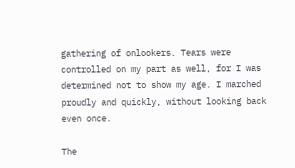gathering of onlookers. Tears were controlled on my part as well, for I was determined not to show my age. I marched proudly and quickly, without looking back even once.

The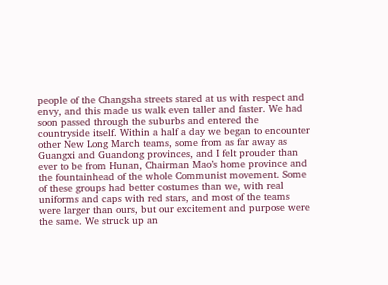people of the Changsha streets stared at us with respect and envy, and this made us walk even taller and faster. We had soon passed through the suburbs and entered the countryside itself. Within a half a day we began to encounter other New Long March teams, some from as far away as Guangxi and Guandong provinces, and I felt prouder than ever to be from Hunan, Chairman Mao’s home province and the fountainhead of the whole Communist movement. Some of these groups had better costumes than we, with real uniforms and caps with red stars, and most of the teams were larger than ours, but our excitement and purpose were the same. We struck up an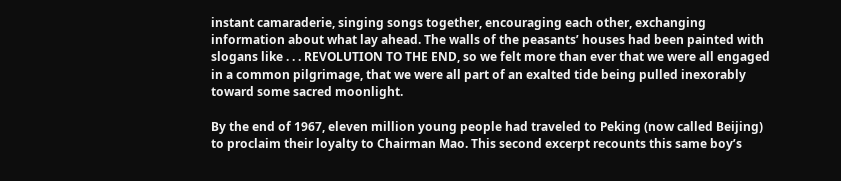instant camaraderie, singing songs together, encouraging each other, exchanging information about what lay ahead. The walls of the peasants’ houses had been painted with slogans like . . . REVOLUTION TO THE END, so we felt more than ever that we were all engaged in a common pilgrimage, that we were all part of an exalted tide being pulled inexorably toward some sacred moonlight.

By the end of 1967, eleven million young people had traveled to Peking (now called Beijing) to proclaim their loyalty to Chairman Mao. This second excerpt recounts this same boy’s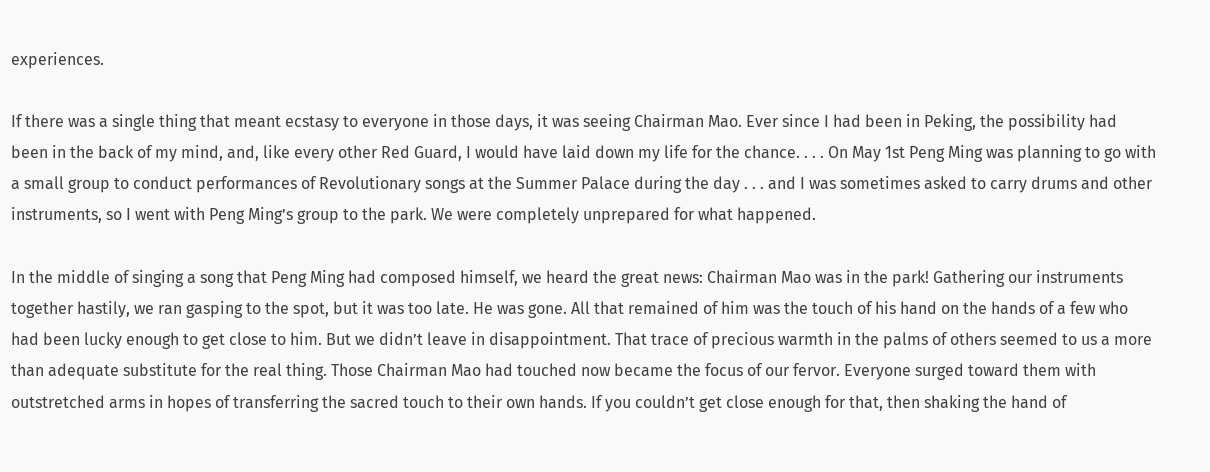experiences.

If there was a single thing that meant ecstasy to everyone in those days, it was seeing Chairman Mao. Ever since I had been in Peking, the possibility had been in the back of my mind, and, like every other Red Guard, I would have laid down my life for the chance. . . . On May 1st Peng Ming was planning to go with a small group to conduct performances of Revolutionary songs at the Summer Palace during the day . . . and I was sometimes asked to carry drums and other instruments, so I went with Peng Ming’s group to the park. We were completely unprepared for what happened.

In the middle of singing a song that Peng Ming had composed himself, we heard the great news: Chairman Mao was in the park! Gathering our instruments together hastily, we ran gasping to the spot, but it was too late. He was gone. All that remained of him was the touch of his hand on the hands of a few who had been lucky enough to get close to him. But we didn’t leave in disappointment. That trace of precious warmth in the palms of others seemed to us a more than adequate substitute for the real thing. Those Chairman Mao had touched now became the focus of our fervor. Everyone surged toward them with outstretched arms in hopes of transferring the sacred touch to their own hands. If you couldn’t get close enough for that, then shaking the hand of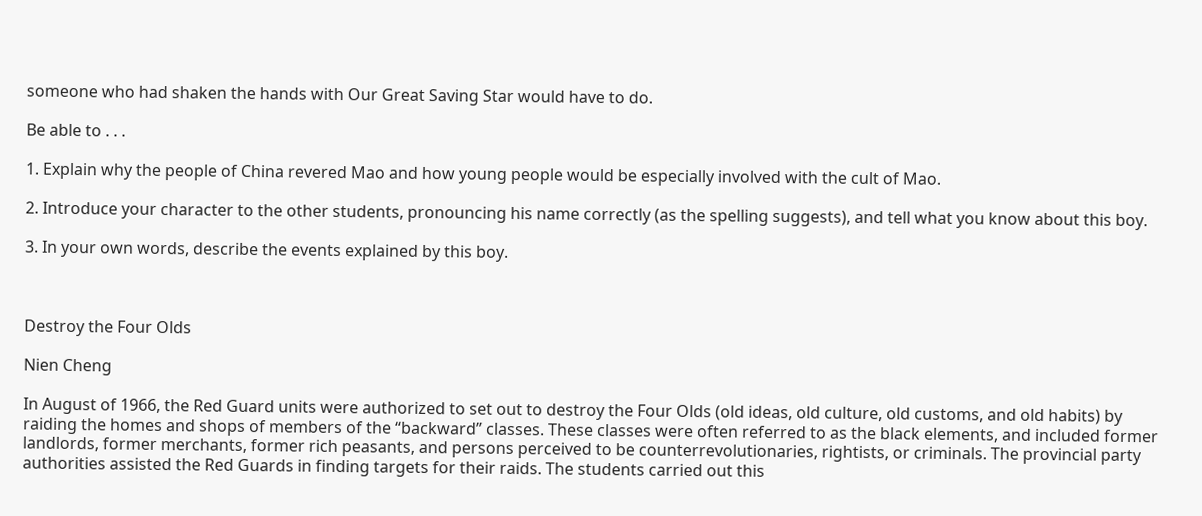someone who had shaken the hands with Our Great Saving Star would have to do.

Be able to . . .

1. Explain why the people of China revered Mao and how young people would be especially involved with the cult of Mao.

2. Introduce your character to the other students, pronouncing his name correctly (as the spelling suggests), and tell what you know about this boy.

3. In your own words, describe the events explained by this boy.



Destroy the Four Olds

Nien Cheng

In August of 1966, the Red Guard units were authorized to set out to destroy the Four Olds (old ideas, old culture, old customs, and old habits) by raiding the homes and shops of members of the “backward” classes. These classes were often referred to as the black elements, and included former landlords, former merchants, former rich peasants, and persons perceived to be counterrevolutionaries, rightists, or criminals. The provincial party authorities assisted the Red Guards in finding targets for their raids. The students carried out this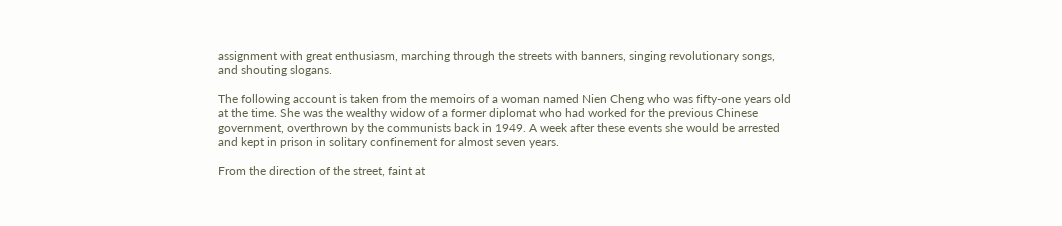assignment with great enthusiasm, marching through the streets with banners, singing revolutionary songs, and shouting slogans.

The following account is taken from the memoirs of a woman named Nien Cheng who was fifty-one years old at the time. She was the wealthy widow of a former diplomat who had worked for the previous Chinese government, overthrown by the communists back in 1949. A week after these events she would be arrested and kept in prison in solitary confinement for almost seven years.

From the direction of the street, faint at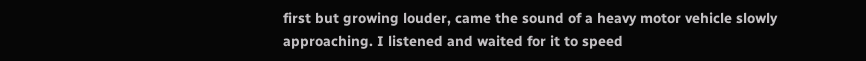first but growing louder, came the sound of a heavy motor vehicle slowly approaching. I listened and waited for it to speed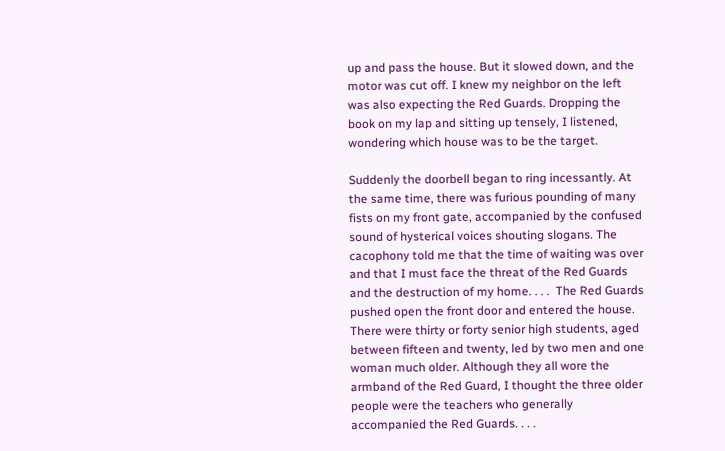up and pass the house. But it slowed down, and the motor was cut off. I knew my neighbor on the left was also expecting the Red Guards. Dropping the book on my lap and sitting up tensely, I listened, wondering which house was to be the target.

Suddenly the doorbell began to ring incessantly. At the same time, there was furious pounding of many fists on my front gate, accompanied by the confused sound of hysterical voices shouting slogans. The cacophony told me that the time of waiting was over and that I must face the threat of the Red Guards and the destruction of my home. . . .  The Red Guards pushed open the front door and entered the house. There were thirty or forty senior high students, aged between fifteen and twenty, led by two men and one woman much older. Although they all wore the armband of the Red Guard, I thought the three older people were the teachers who generally accompanied the Red Guards. . . .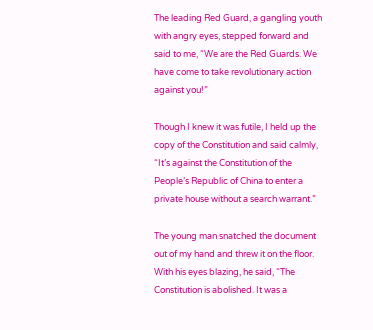The leading Red Guard, a gangling youth with angry eyes, stepped forward and said to me, “We are the Red Guards. We have come to take revolutionary action against you!”

Though I knew it was futile, I held up the copy of the Constitution and said calmly, “It’s against the Constitution of the People’s Republic of China to enter a private house without a search warrant.”

The young man snatched the document out of my hand and threw it on the floor. With his eyes blazing, he said, “The Constitution is abolished. It was a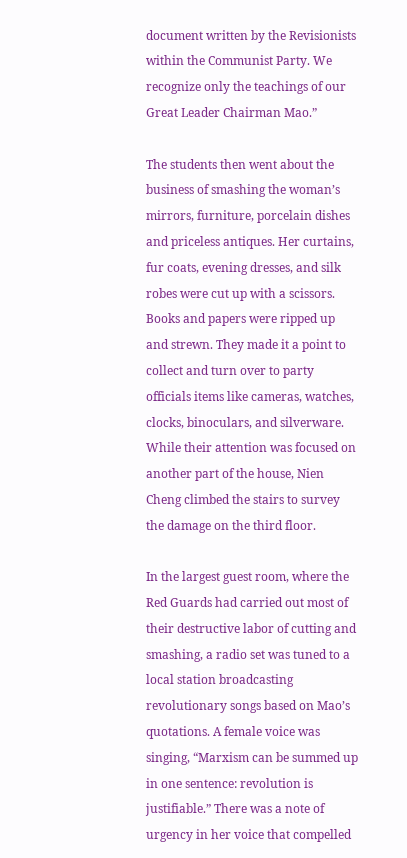document written by the Revisionists within the Communist Party. We recognize only the teachings of our Great Leader Chairman Mao.”

The students then went about the business of smashing the woman’s mirrors, furniture, porcelain dishes and priceless antiques. Her curtains, fur coats, evening dresses, and silk robes were cut up with a scissors. Books and papers were ripped up and strewn. They made it a point to collect and turn over to party officials items like cameras, watches, clocks, binoculars, and silverware. While their attention was focused on another part of the house, Nien Cheng climbed the stairs to survey the damage on the third floor.

In the largest guest room, where the Red Guards had carried out most of their destructive labor of cutting and smashing, a radio set was tuned to a local station broadcasting revolutionary songs based on Mao’s quotations. A female voice was singing, “Marxism can be summed up in one sentence: revolution is justifiable.” There was a note of urgency in her voice that compelled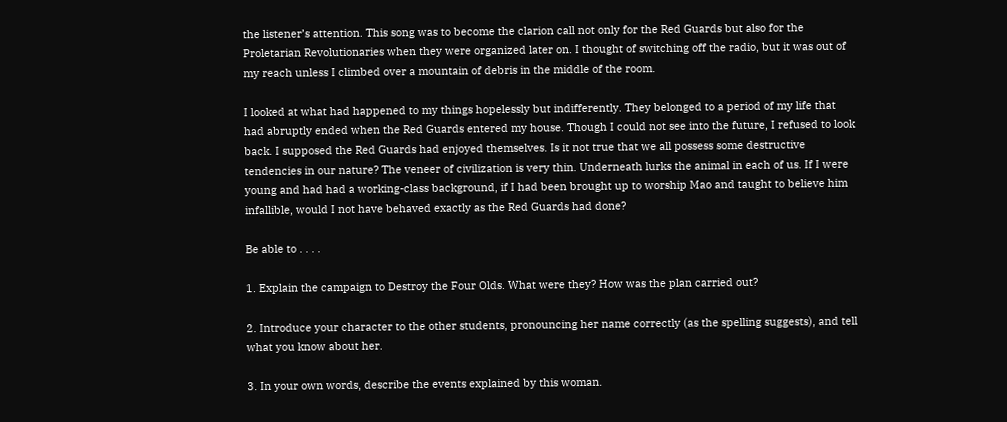the listener’s attention. This song was to become the clarion call not only for the Red Guards but also for the Proletarian Revolutionaries when they were organized later on. I thought of switching off the radio, but it was out of my reach unless I climbed over a mountain of debris in the middle of the room.

I looked at what had happened to my things hopelessly but indifferently. They belonged to a period of my life that had abruptly ended when the Red Guards entered my house. Though I could not see into the future, I refused to look back. I supposed the Red Guards had enjoyed themselves. Is it not true that we all possess some destructive tendencies in our nature? The veneer of civilization is very thin. Underneath lurks the animal in each of us. If I were young and had had a working-class background, if I had been brought up to worship Mao and taught to believe him infallible, would I not have behaved exactly as the Red Guards had done?

Be able to . . . .

1. Explain the campaign to Destroy the Four Olds. What were they? How was the plan carried out?

2. Introduce your character to the other students, pronouncing her name correctly (as the spelling suggests), and tell what you know about her.

3. In your own words, describe the events explained by this woman.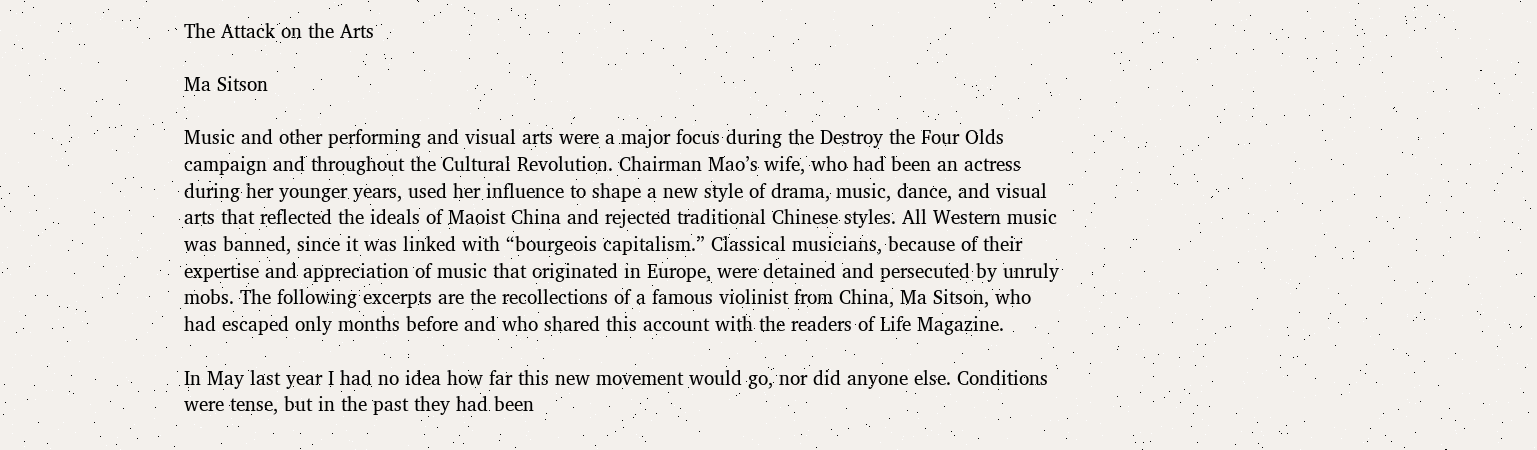The Attack on the Arts

Ma Sitson

Music and other performing and visual arts were a major focus during the Destroy the Four Olds campaign and throughout the Cultural Revolution. Chairman Mao’s wife, who had been an actress during her younger years, used her influence to shape a new style of drama, music, dance, and visual arts that reflected the ideals of Maoist China and rejected traditional Chinese styles. All Western music was banned, since it was linked with “bourgeois capitalism.” Classical musicians, because of their expertise and appreciation of music that originated in Europe, were detained and persecuted by unruly mobs. The following excerpts are the recollections of a famous violinist from China, Ma Sitson, who had escaped only months before and who shared this account with the readers of Life Magazine.

In May last year I had no idea how far this new movement would go, nor did anyone else. Conditions were tense, but in the past they had been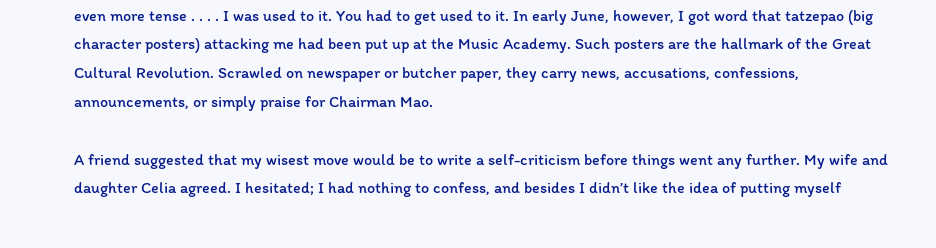even more tense . . . . I was used to it. You had to get used to it. In early June, however, I got word that tatzepao (big character posters) attacking me had been put up at the Music Academy. Such posters are the hallmark of the Great Cultural Revolution. Scrawled on newspaper or butcher paper, they carry news, accusations, confessions, announcements, or simply praise for Chairman Mao.

A friend suggested that my wisest move would be to write a self-criticism before things went any further. My wife and daughter Celia agreed. I hesitated; I had nothing to confess, and besides I didn’t like the idea of putting myself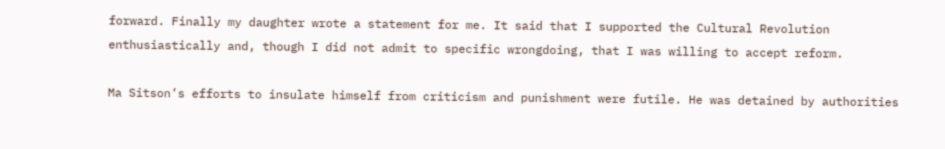forward. Finally my daughter wrote a statement for me. It said that I supported the Cultural Revolution enthusiastically and, though I did not admit to specific wrongdoing, that I was willing to accept reform.

Ma Sitson’s efforts to insulate himself from criticism and punishment were futile. He was detained by authorities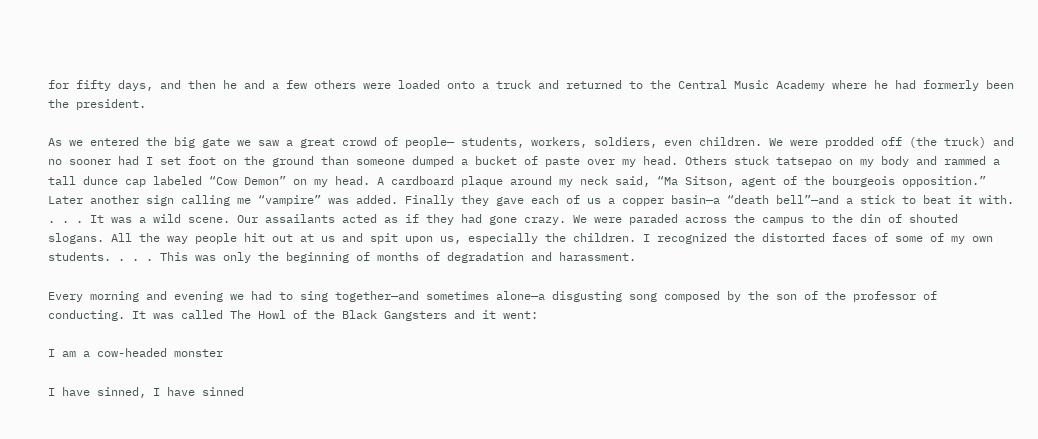for fifty days, and then he and a few others were loaded onto a truck and returned to the Central Music Academy where he had formerly been the president.

As we entered the big gate we saw a great crowd of people— students, workers, soldiers, even children. We were prodded off (the truck) and no sooner had I set foot on the ground than someone dumped a bucket of paste over my head. Others stuck tatsepao on my body and rammed a tall dunce cap labeled “Cow Demon” on my head. A cardboard plaque around my neck said, “Ma Sitson, agent of the bourgeois opposition.” Later another sign calling me “vampire” was added. Finally they gave each of us a copper basin—a “death bell”—and a stick to beat it with. . . . It was a wild scene. Our assailants acted as if they had gone crazy. We were paraded across the campus to the din of shouted slogans. All the way people hit out at us and spit upon us, especially the children. I recognized the distorted faces of some of my own students. . . . This was only the beginning of months of degradation and harassment.

Every morning and evening we had to sing together—and sometimes alone—a disgusting song composed by the son of the professor of conducting. It was called The Howl of the Black Gangsters and it went:

I am a cow-headed monster

I have sinned, I have sinned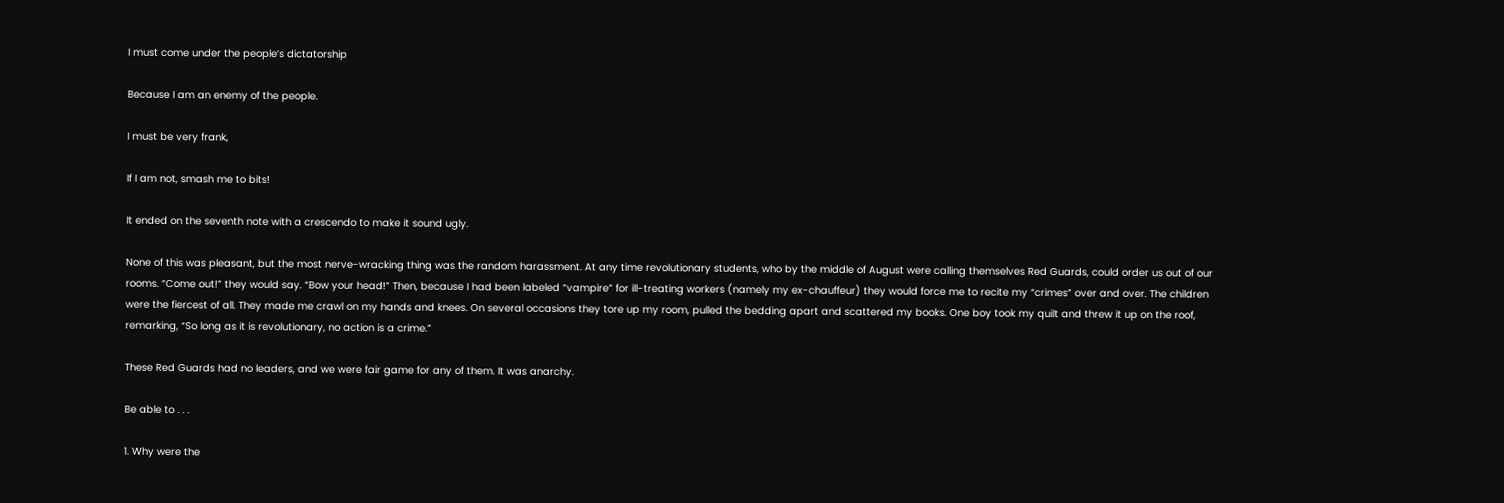I must come under the people’s dictatorship

Because I am an enemy of the people.

I must be very frank,

If I am not, smash me to bits!

It ended on the seventh note with a crescendo to make it sound ugly.

None of this was pleasant, but the most nerve-wracking thing was the random harassment. At any time revolutionary students, who by the middle of August were calling themselves Red Guards, could order us out of our rooms. “Come out!” they would say. “Bow your head!” Then, because I had been labeled “vampire” for ill-treating workers (namely my ex-chauffeur) they would force me to recite my “crimes” over and over. The children were the fiercest of all. They made me crawl on my hands and knees. On several occasions they tore up my room, pulled the bedding apart and scattered my books. One boy took my quilt and threw it up on the roof, remarking, “So long as it is revolutionary, no action is a crime.”

These Red Guards had no leaders, and we were fair game for any of them. It was anarchy.

Be able to . . .

1. Why were the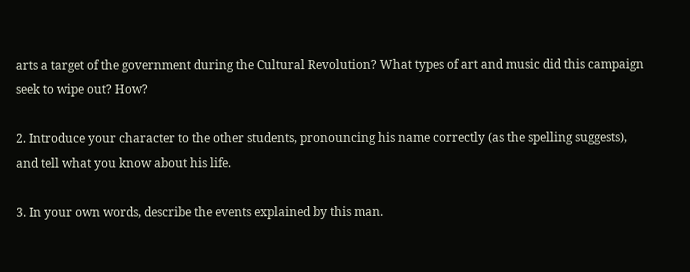arts a target of the government during the Cultural Revolution? What types of art and music did this campaign seek to wipe out? How?

2. Introduce your character to the other students, pronouncing his name correctly (as the spelling suggests), and tell what you know about his life.

3. In your own words, describe the events explained by this man.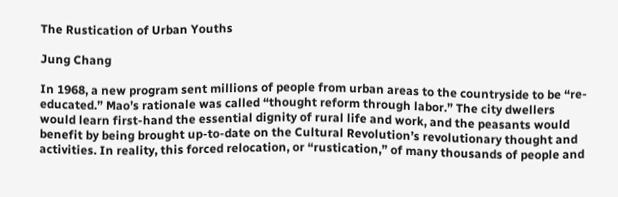The Rustication of Urban Youths

Jung Chang

In 1968, a new program sent millions of people from urban areas to the countryside to be “re-educated.” Mao’s rationale was called “thought reform through labor.” The city dwellers would learn first-hand the essential dignity of rural life and work, and the peasants would benefit by being brought up-to-date on the Cultural Revolution’s revolutionary thought and activities. In reality, this forced relocation, or “rustication,” of many thousands of people and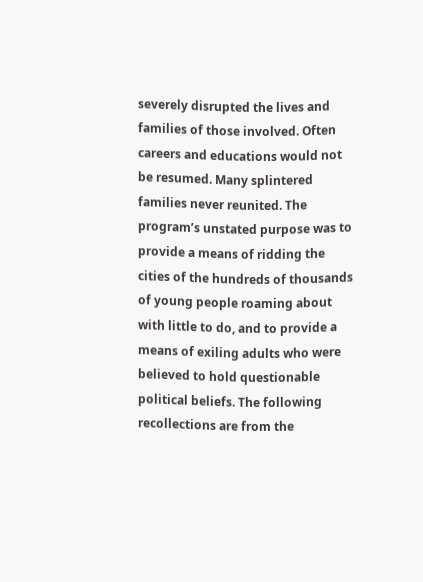severely disrupted the lives and families of those involved. Often careers and educations would not be resumed. Many splintered families never reunited. The program’s unstated purpose was to provide a means of ridding the cities of the hundreds of thousands of young people roaming about with little to do, and to provide a means of exiling adults who were believed to hold questionable political beliefs. The following recollections are from the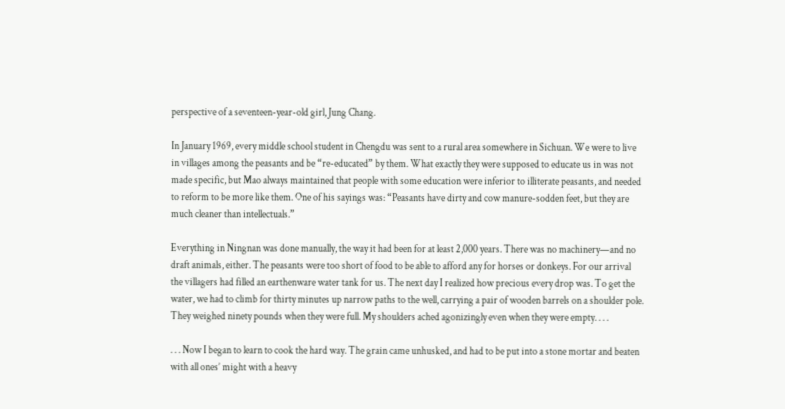perspective of a seventeen-year-old girl, Jung Chang.

In January 1969, every middle school student in Chengdu was sent to a rural area somewhere in Sichuan. We were to live in villages among the peasants and be “re-educated” by them. What exactly they were supposed to educate us in was not made specific, but Mao always maintained that people with some education were inferior to illiterate peasants, and needed to reform to be more like them. One of his sayings was: “Peasants have dirty and cow manure-sodden feet, but they are much cleaner than intellectuals.”

Everything in Ningnan was done manually, the way it had been for at least 2,000 years. There was no machinery—and no draft animals, either. The peasants were too short of food to be able to afford any for horses or donkeys. For our arrival the villagers had filled an earthenware water tank for us. The next day I realized how precious every drop was. To get the water, we had to climb for thirty minutes up narrow paths to the well, carrying a pair of wooden barrels on a shoulder pole. They weighed ninety pounds when they were full. My shoulders ached agonizingly even when they were empty. . . .

. . . Now I began to learn to cook the hard way. The grain came unhusked, and had to be put into a stone mortar and beaten with all ones’ might with a heavy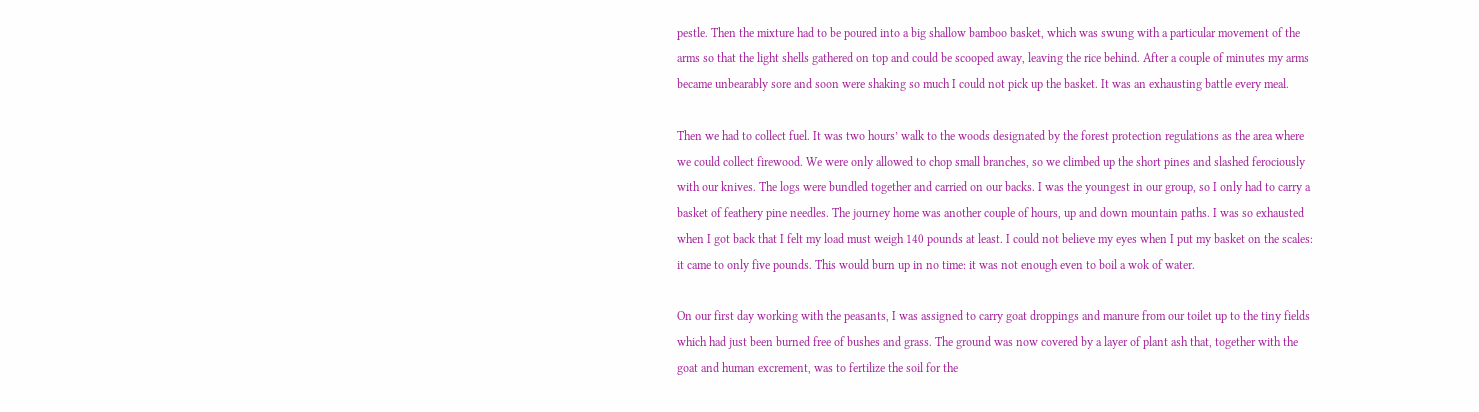pestle. Then the mixture had to be poured into a big shallow bamboo basket, which was swung with a particular movement of the arms so that the light shells gathered on top and could be scooped away, leaving the rice behind. After a couple of minutes my arms became unbearably sore and soon were shaking so much I could not pick up the basket. It was an exhausting battle every meal.

Then we had to collect fuel. It was two hours’ walk to the woods designated by the forest protection regulations as the area where we could collect firewood. We were only allowed to chop small branches, so we climbed up the short pines and slashed ferociously with our knives. The logs were bundled together and carried on our backs. I was the youngest in our group, so I only had to carry a basket of feathery pine needles. The journey home was another couple of hours, up and down mountain paths. I was so exhausted when I got back that I felt my load must weigh 140 pounds at least. I could not believe my eyes when I put my basket on the scales: it came to only five pounds. This would burn up in no time: it was not enough even to boil a wok of water.

On our first day working with the peasants, I was assigned to carry goat droppings and manure from our toilet up to the tiny fields which had just been burned free of bushes and grass. The ground was now covered by a layer of plant ash that, together with the goat and human excrement, was to fertilize the soil for the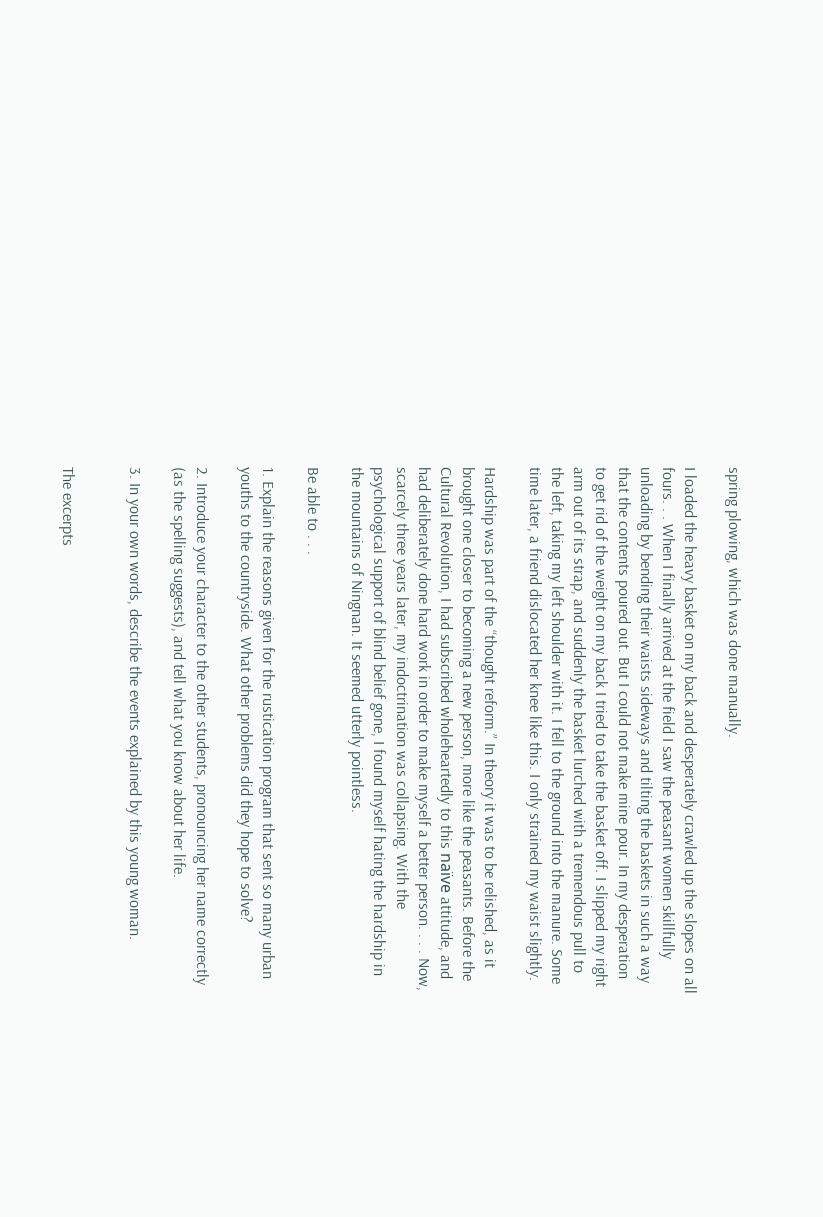spring plowing, which was done manually.

I loaded the heavy basket on my back and desperately crawled up the slopes on all fours. . . When I finally arrived at the field I saw the peasant women skillfully unloading by bending their waists sideways and tilting the baskets in such a way that the contents poured out. But I could not make mine pour. In my desperation to get rid of the weight on my back I tried to take the basket off. I slipped my right arm out of its strap, and suddenly the basket lurched with a tremendous pull to the left, taking my left shoulder with it. I fell to the ground into the manure. Some time later, a friend dislocated her knee like this. I only strained my waist slightly.

Hardship was part of the “thought reform.” In theory it was to be relished, as it brought one closer to becoming a new person, more like the peasants. Before the Cultural Revolution, I had subscribed wholeheartedly to this naïve attitude, and had deliberately done hard work in order to make myself a better person. . . . Now, scarcely three years later, my indoctrination was collapsing. With the psychological support of blind belief gone, I found myself hating the hardship in the mountains of Ningnan. It seemed utterly pointless.

Be able to . . .

1. Explain the reasons given for the rustication program that sent so many urban youths to the countryside. What other problems did they hope to solve?

2. Introduce your character to the other students, pronouncing her name correctly (as the spelling suggests), and tell what you know about her life.

3. In your own words, describe the events explained by this young woman.


The excerpts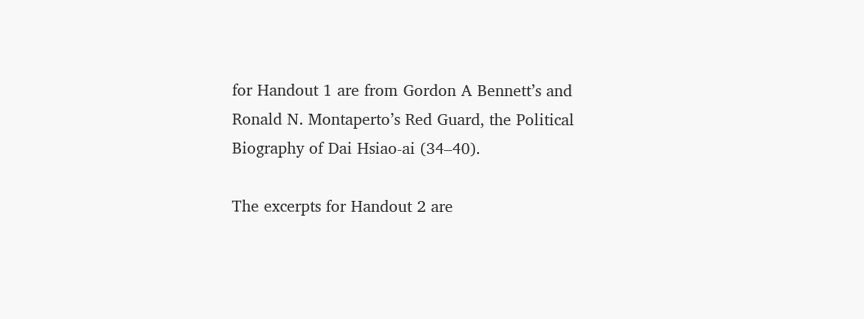for Handout 1 are from Gordon A Bennett’s and Ronald N. Montaperto’s Red Guard, the Political Biography of Dai Hsiao-ai (34–40).

The excerpts for Handout 2 are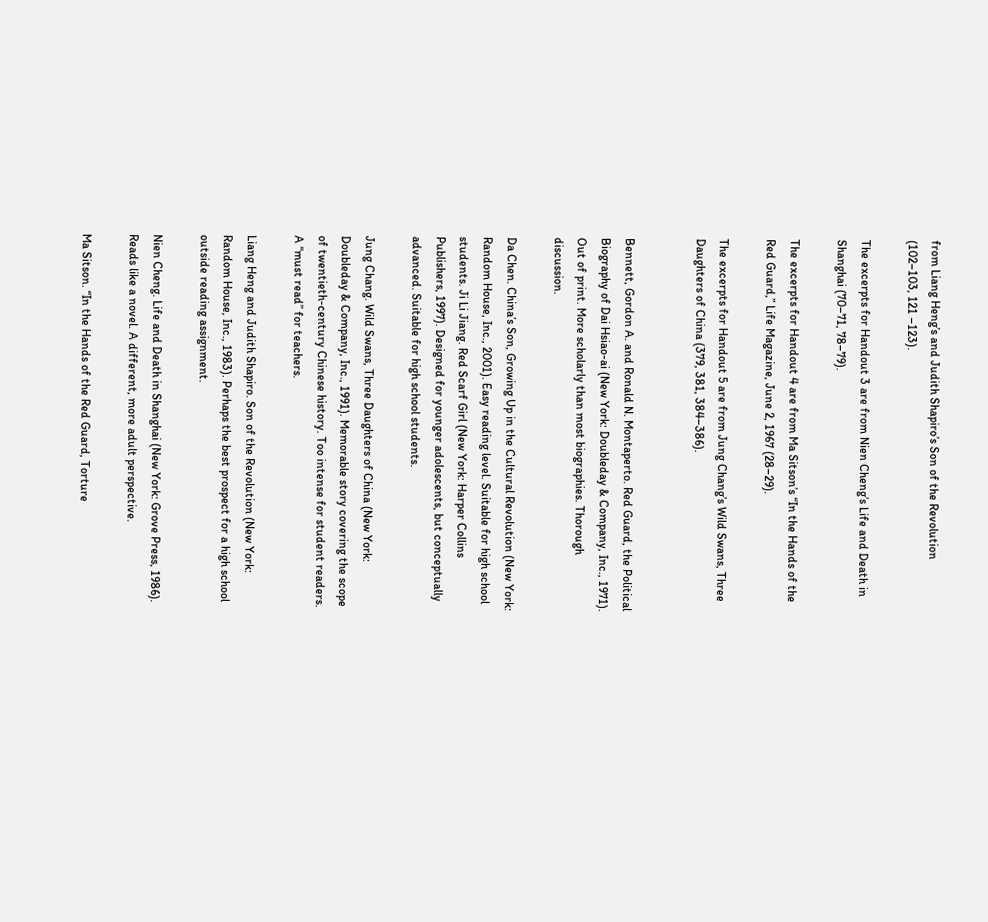from Liang Heng’s and Judith Shapiro’s Son of the Revolution (102–103, 121 –123).

The excerpts for Handout 3 are from Nien Cheng’s Life and Death in Shanghai (70–71, 78–79).

The excerpts for Handout 4 are from Ma Sitson’s “In the Hands of the Red Guard,” Life Magazine, June 2, 1967 (28–29).

The excerpts for Handout 5 are from Jung Chang’s Wild Swans, Three Daughters of China (379, 381, 384–386).


Bennett, Gordon A. and Ronald N. Montaperto. Red Guard, the Political Biography of Dai Hsiao-ai (New York: Doubleday & Company, Inc., 1971). Out of print. More scholarly than most biographies. Thorough discussion.

Da Chen. China’s Son, Growing Up in the Cultural Revolution (New York: Random House, Inc., 2001). Easy reading level. Suitable for high school students. Ji Li Jiang. Red Scarf Girl (New York: Harper Collins Publishers, 1997). Designed for younger adolescents, but conceptually advanced. Suitable for high school students.

Jung Chang. Wild Swans, Three Daughters of China (New York: Doubleday & Company, Inc., 1991). Memorable story covering the scope of twentieth-century Chinese history. Too intense for student readers. A “must read” for teachers.

Liang Heng and Judith Shapiro. Son of the Revolution (New York: Random House, Inc., 1983). Perhaps the best prospect for a high school outside reading assignment.

Nien Cheng. Life and Death in Shanghai (New York: Grove Press, 1986). Reads like a novel. A different, more adult perspective.

Ma Sitson. “In the Hands of the Red Guard, Torture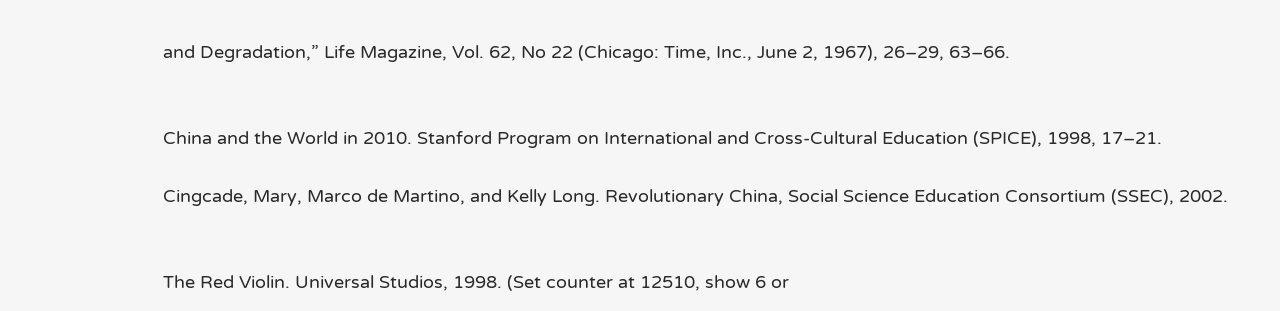and Degradation,” Life Magazine, Vol. 62, No 22 (Chicago: Time, Inc., June 2, 1967), 26–29, 63–66.


China and the World in 2010. Stanford Program on International and Cross-Cultural Education (SPICE), 1998, 17–21.

Cingcade, Mary, Marco de Martino, and Kelly Long. Revolutionary China, Social Science Education Consortium (SSEC), 2002.


The Red Violin. Universal Studios, 1998. (Set counter at 12510, show 6 or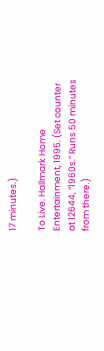17 minutes.)

To Live. Hallmark Home Entertainment, 1995. (Set counter at 12644, “1960s.” Runs 50 minutes from there.)